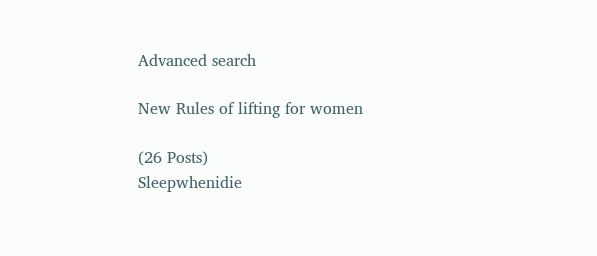Advanced search

New Rules of lifting for women

(26 Posts)
Sleepwhenidie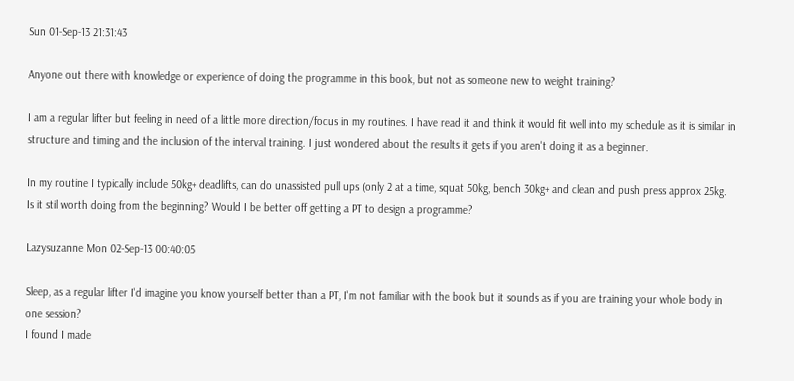Sun 01-Sep-13 21:31:43

Anyone out there with knowledge or experience of doing the programme in this book, but not as someone new to weight training?

I am a regular lifter but feeling in need of a little more direction/focus in my routines. I have read it and think it would fit well into my schedule as it is similar in structure and timing and the inclusion of the interval training. I just wondered about the results it gets if you aren't doing it as a beginner.

In my routine I typically include 50kg+ deadlifts, can do unassisted pull ups (only 2 at a time, squat 50kg, bench 30kg+ and clean and push press approx 25kg. Is it stil worth doing from the beginning? Would I be better off getting a PT to design a programme?

Lazysuzanne Mon 02-Sep-13 00:40:05

Sleep, as a regular lifter I'd imagine you know yourself better than a PT, I'm not familiar with the book but it sounds as if you are training your whole body in one session?
I found I made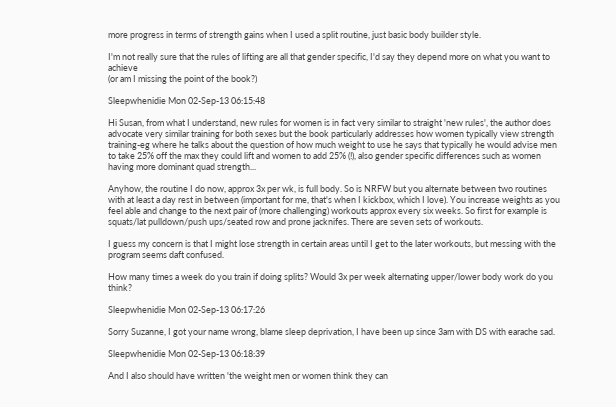more progress in terms of strength gains when I used a split routine, just basic body builder style.

I'm not really sure that the rules of lifting are all that gender specific, I'd say they depend more on what you want to achieve
(or am I missing the point of the book?)

Sleepwhenidie Mon 02-Sep-13 06:15:48

Hi Susan, from what I understand, new rules for women is in fact very similar to straight 'new rules', the author does advocate very similar training for both sexes but the book particularly addresses how women typically view strength training-eg where he talks about the question of how much weight to use he says that typically he would advise men to take 25% off the max they could lift and women to add 25% (!), also gender specific differences such as women having more dominant quad strength...

Anyhow, the routine I do now, approx 3x per wk, is full body. So is NRFW but you alternate between two routines with at least a day rest in between (important for me, that's when I kickbox, which I love). You increase weights as you feel able and change to the next pair of (more challenging) workouts approx every six weeks. So first for example is squats/lat pulldown/push ups/seated row and prone jacknifes. There are seven sets of workouts.

I guess my concern is that I might lose strength in certain areas until I get to the later workouts, but messing with the program seems daft confused.

How many times a week do you train if doing splits? Would 3x per week alternating upper/lower body work do you think?

Sleepwhenidie Mon 02-Sep-13 06:17:26

Sorry Suzanne, I got your name wrong, blame sleep deprivation, I have been up since 3am with DS with earache sad.

Sleepwhenidie Mon 02-Sep-13 06:18:39

And I also should have written 'the weight men or women think they can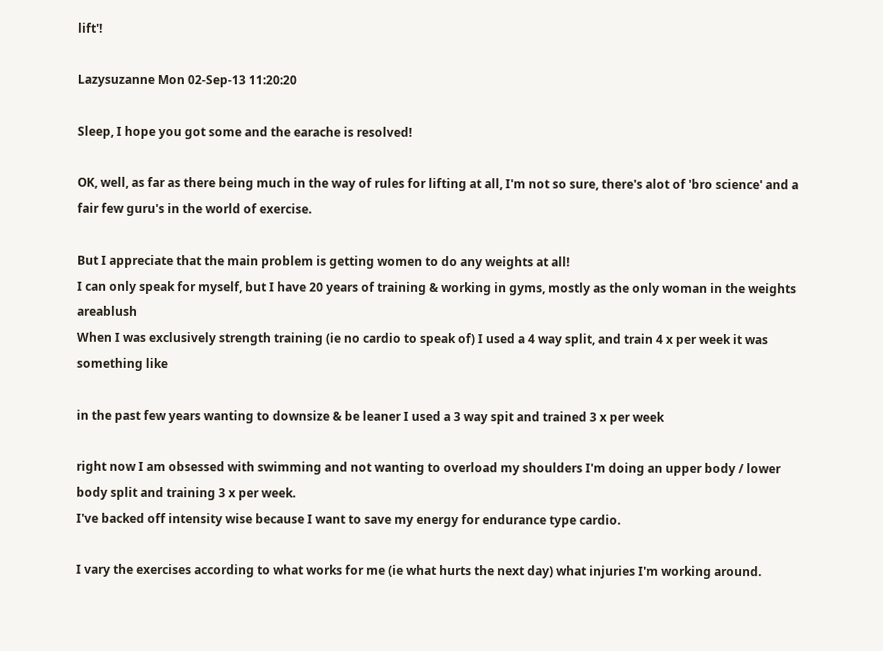lift'!

Lazysuzanne Mon 02-Sep-13 11:20:20

Sleep, I hope you got some and the earache is resolved!

OK, well, as far as there being much in the way of rules for lifting at all, I'm not so sure, there's alot of 'bro science' and a fair few guru's in the world of exercise.

But I appreciate that the main problem is getting women to do any weights at all!
I can only speak for myself, but I have 20 years of training & working in gyms, mostly as the only woman in the weights areablush
When I was exclusively strength training (ie no cardio to speak of) I used a 4 way split, and train 4 x per week it was something like

in the past few years wanting to downsize & be leaner I used a 3 way spit and trained 3 x per week

right now I am obsessed with swimming and not wanting to overload my shoulders I'm doing an upper body / lower body split and training 3 x per week.
I've backed off intensity wise because I want to save my energy for endurance type cardio.

I vary the exercises according to what works for me (ie what hurts the next day) what injuries I'm working around.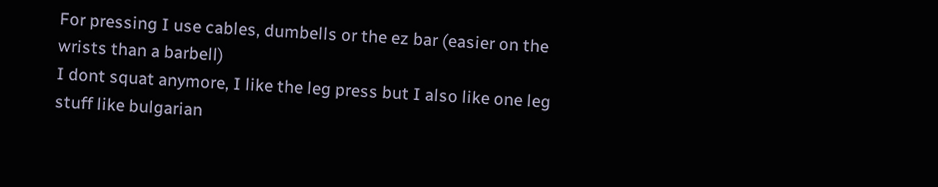For pressing I use cables, dumbells or the ez bar (easier on the wrists than a barbell)
I dont squat anymore, I like the leg press but I also like one leg stuff like bulgarian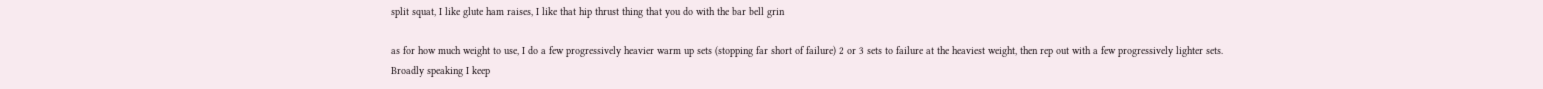split squat, I like glute ham raises, I like that hip thrust thing that you do with the bar bell grin

as for how much weight to use, I do a few progressively heavier warm up sets (stopping far short of failure) 2 or 3 sets to failure at the heaviest weight, then rep out with a few progressively lighter sets.
Broadly speaking I keep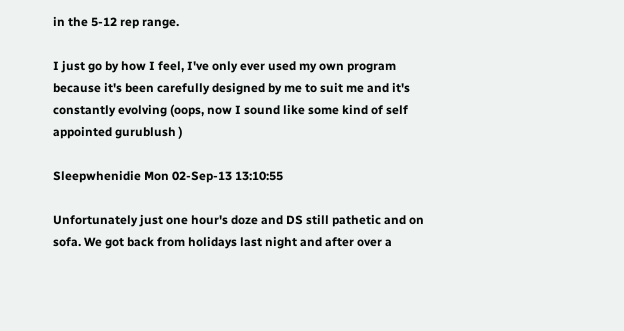in the 5-12 rep range.

I just go by how I feel, I've only ever used my own program because it's been carefully designed by me to suit me and it's constantly evolving (oops, now I sound like some kind of self appointed gurublush )

Sleepwhenidie Mon 02-Sep-13 13:10:55

Unfortunately just one hour's doze and DS still pathetic and on sofa. We got back from holidays last night and after over a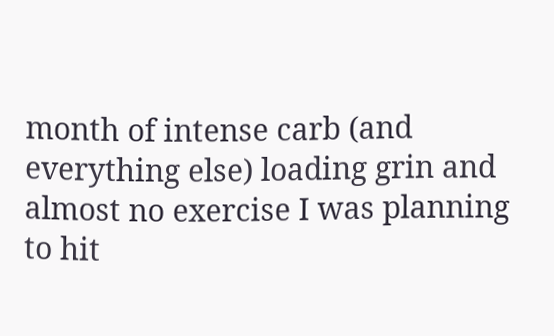month of intense carb (and everything else) loading grin and almost no exercise I was planning to hit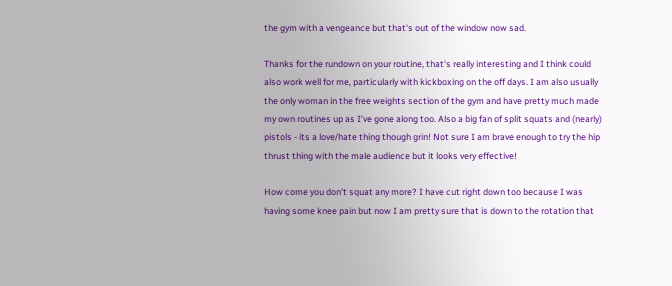the gym with a vengeance but that's out of the window now sad.

Thanks for the rundown on your routine, that's really interesting and I think could also work well for me, particularly with kickboxing on the off days. I am also usually the only woman in the free weights section of the gym and have pretty much made my own routines up as I've gone along too. Also a big fan of split squats and (nearly) pistols - its a love/hate thing though grin! Not sure I am brave enough to try the hip thrust thing with the male audience but it looks very effective!

How come you don't squat any more? I have cut right down too because I was having some knee pain but now I am pretty sure that is down to the rotation that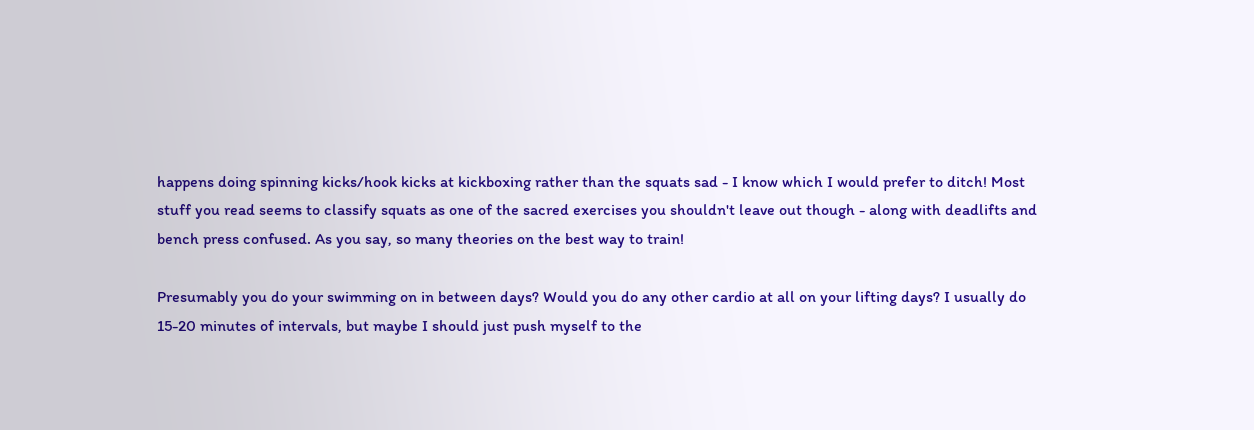happens doing spinning kicks/hook kicks at kickboxing rather than the squats sad - I know which I would prefer to ditch! Most stuff you read seems to classify squats as one of the sacred exercises you shouldn't leave out though - along with deadlifts and bench press confused. As you say, so many theories on the best way to train!

Presumably you do your swimming on in between days? Would you do any other cardio at all on your lifting days? I usually do 15-20 minutes of intervals, but maybe I should just push myself to the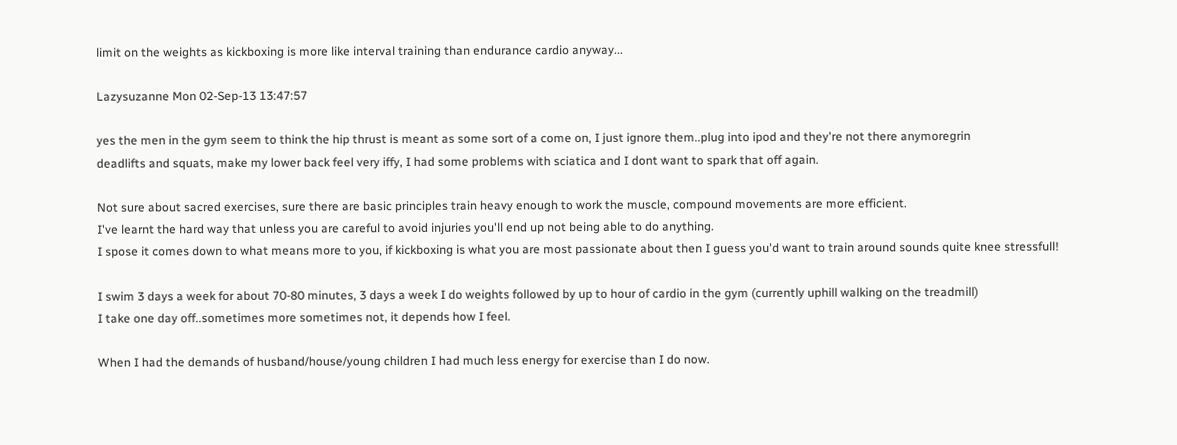limit on the weights as kickboxing is more like interval training than endurance cardio anyway...

Lazysuzanne Mon 02-Sep-13 13:47:57

yes the men in the gym seem to think the hip thrust is meant as some sort of a come on, I just ignore them..plug into ipod and they're not there anymoregrin
deadlifts and squats, make my lower back feel very iffy, I had some problems with sciatica and I dont want to spark that off again.

Not sure about sacred exercises, sure there are basic principles train heavy enough to work the muscle, compound movements are more efficient.
I've learnt the hard way that unless you are careful to avoid injuries you'll end up not being able to do anything.
I spose it comes down to what means more to you, if kickboxing is what you are most passionate about then I guess you'd want to train around sounds quite knee stressfull!

I swim 3 days a week for about 70-80 minutes, 3 days a week I do weights followed by up to hour of cardio in the gym (currently uphill walking on the treadmill)
I take one day off..sometimes more sometimes not, it depends how I feel.

When I had the demands of husband/house/young children I had much less energy for exercise than I do now.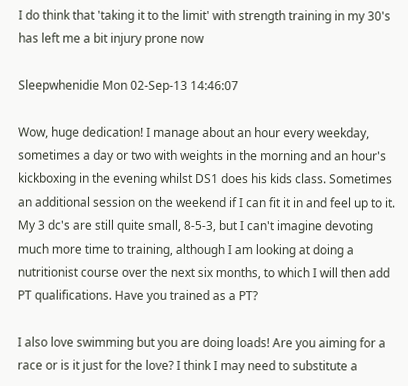I do think that 'taking it to the limit' with strength training in my 30's has left me a bit injury prone now

Sleepwhenidie Mon 02-Sep-13 14:46:07

Wow, huge dedication! I manage about an hour every weekday, sometimes a day or two with weights in the morning and an hour's kickboxing in the evening whilst DS1 does his kids class. Sometimes an additional session on the weekend if I can fit it in and feel up to it. My 3 dc's are still quite small, 8-5-3, but I can't imagine devoting much more time to training, although I am looking at doing a nutritionist course over the next six months, to which I will then add PT qualifications. Have you trained as a PT?

I also love swimming but you are doing loads! Are you aiming for a race or is it just for the love? I think I may need to substitute a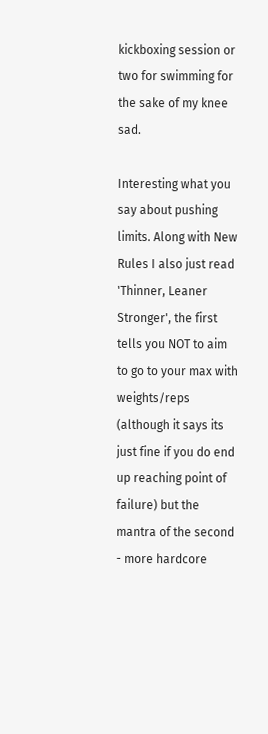kickboxing session or two for swimming for the sake of my knee sad.

Interesting what you say about pushing limits. Along with New Rules I also just read 'Thinner, Leaner Stronger', the first tells you NOT to aim to go to your max with weights/reps (although it says its just fine if you do end up reaching point of failure) but the mantra of the second - more hardcore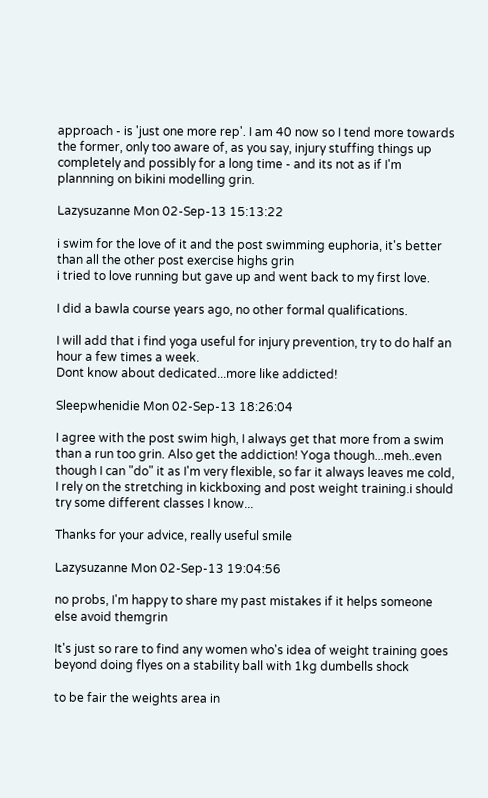approach - is 'just one more rep'. I am 40 now so I tend more towards the former, only too aware of, as you say, injury stuffing things up completely and possibly for a long time - and its not as if I'm plannning on bikini modelling grin.

Lazysuzanne Mon 02-Sep-13 15:13:22

i swim for the love of it and the post swimming euphoria, it's better than all the other post exercise highs grin
i tried to love running but gave up and went back to my first love.

I did a bawla course years ago, no other formal qualifications.

I will add that i find yoga useful for injury prevention, try to do half an hour a few times a week.
Dont know about dedicated...more like addicted!

Sleepwhenidie Mon 02-Sep-13 18:26:04

I agree with the post swim high, I always get that more from a swim than a run too grin. Also get the addiction! Yoga though...meh..even though I can "do" it as I'm very flexible, so far it always leaves me cold, I rely on the stretching in kickboxing and post weight training.i should try some different classes I know...

Thanks for your advice, really useful smile

Lazysuzanne Mon 02-Sep-13 19:04:56

no probs, I'm happy to share my past mistakes if it helps someone else avoid themgrin

It's just so rare to find any women who's idea of weight training goes beyond doing flyes on a stability ball with 1kg dumbells shock

to be fair the weights area in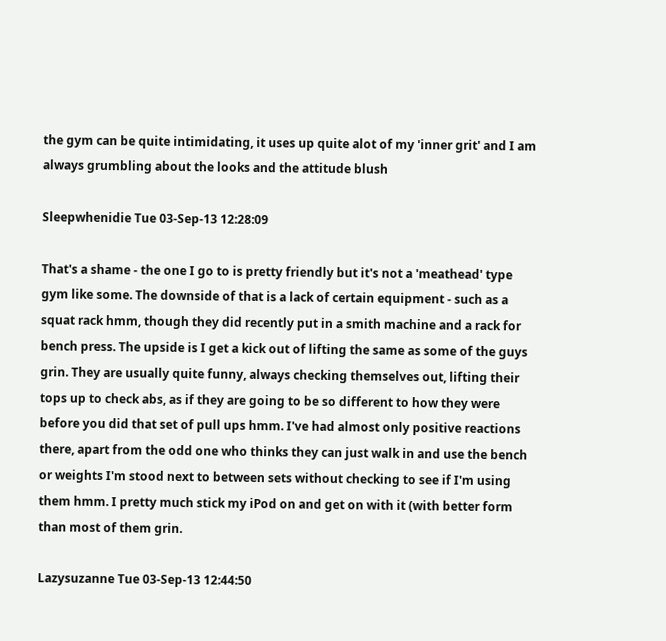the gym can be quite intimidating, it uses up quite alot of my 'inner grit' and I am always grumbling about the looks and the attitude blush

Sleepwhenidie Tue 03-Sep-13 12:28:09

That's a shame - the one I go to is pretty friendly but it's not a 'meathead' type gym like some. The downside of that is a lack of certain equipment - such as a squat rack hmm, though they did recently put in a smith machine and a rack for bench press. The upside is I get a kick out of lifting the same as some of the guys grin. They are usually quite funny, always checking themselves out, lifting their tops up to check abs, as if they are going to be so different to how they were before you did that set of pull ups hmm. I've had almost only positive reactions there, apart from the odd one who thinks they can just walk in and use the bench or weights I'm stood next to between sets without checking to see if I'm using them hmm. I pretty much stick my iPod on and get on with it (with better form than most of them grin.

Lazysuzanne Tue 03-Sep-13 12:44:50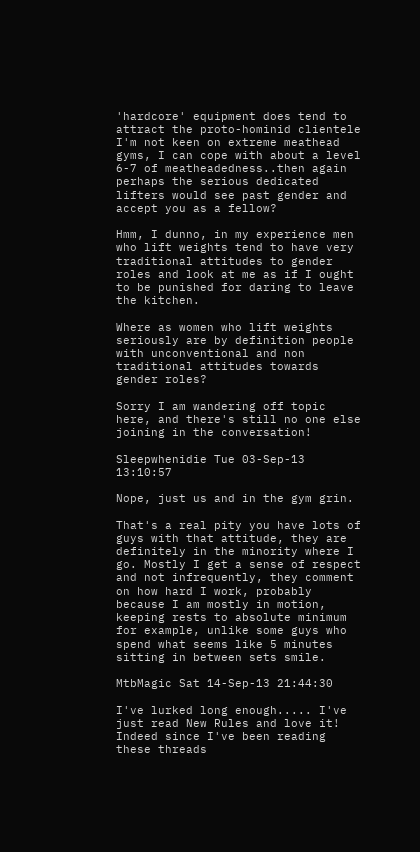'hardcore' equipment does tend to attract the proto-hominid clientele
I'm not keen on extreme meathead gyms, I can cope with about a level 6-7 of meatheadedness..then again perhaps the serious dedicated lifters would see past gender and accept you as a fellow?

Hmm, I dunno, in my experience men who lift weights tend to have very traditional attitudes to gender roles and look at me as if I ought to be punished for daring to leave the kitchen.

Where as women who lift weights seriously are by definition people with unconventional and non traditional attitudes towards gender roles?

Sorry I am wandering off topic here, and there's still no one else joining in the conversation!

Sleepwhenidie Tue 03-Sep-13 13:10:57

Nope, just us and in the gym grin.

That's a real pity you have lots of guys with that attitude, they are definitely in the minority where I go. Mostly I get a sense of respect and not infrequently, they comment on how hard I work, probably because I am mostly in motion, keeping rests to absolute minimum for example, unlike some guys who spend what seems like 5 minutes sitting in between sets smile.

MtbMagic Sat 14-Sep-13 21:44:30

I've lurked long enough..... I've just read New Rules and love it! Indeed since I've been reading these threads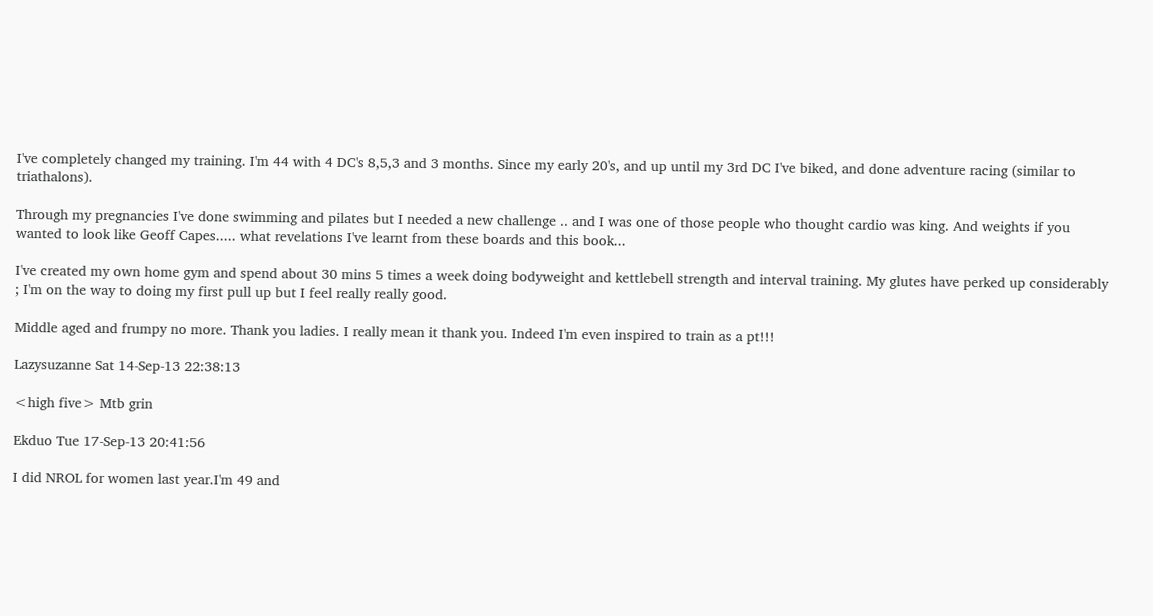I've completely changed my training. I'm 44 with 4 DC's 8,5,3 and 3 months. Since my early 20's, and up until my 3rd DC I've biked, and done adventure racing (similar to triathalons).

Through my pregnancies I've done swimming and pilates but I needed a new challenge .. and I was one of those people who thought cardio was king. And weights if you wanted to look like Geoff Capes..... what revelations I've learnt from these boards and this book...

I've created my own home gym and spend about 30 mins 5 times a week doing bodyweight and kettlebell strength and interval training. My glutes have perked up considerably ; I'm on the way to doing my first pull up but I feel really really good.

Middle aged and frumpy no more. Thank you ladies. I really mean it thank you. Indeed I'm even inspired to train as a pt!!!

Lazysuzanne Sat 14-Sep-13 22:38:13

<high five> Mtb grin

Ekduo Tue 17-Sep-13 20:41:56

I did NROL for women last year.I'm 49 and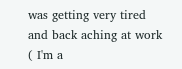was getting very tired and back aching at work ( I'm a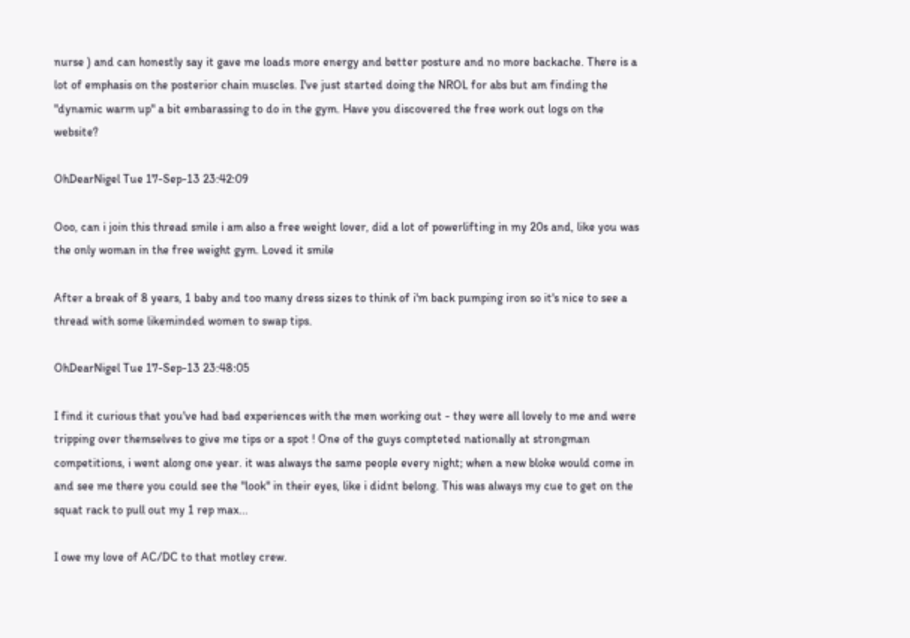nurse ) and can honestly say it gave me loads more energy and better posture and no more backache. There is a lot of emphasis on the posterior chain muscles. I've just started doing the NROL for abs but am finding the "dynamic warm up" a bit embarassing to do in the gym. Have you discovered the free work out logs on the website?

OhDearNigel Tue 17-Sep-13 23:42:09

Ooo, can i join this thread smile i am also a free weight lover, did a lot of powerlifting in my 20s and, like you was the only woman in the free weight gym. Loved it smile

After a break of 8 years, 1 baby and too many dress sizes to think of i'm back pumping iron so it's nice to see a thread with some likeminded women to swap tips.

OhDearNigel Tue 17-Sep-13 23:48:05

I find it curious that you've had bad experiences with the men working out - they were all lovely to me and were tripping over themselves to give me tips or a spot ! One of the guys compteted nationally at strongman competitions, i went along one year. it was always the same people every night; when a new bloke would come in and see me there you could see the "look" in their eyes, like i didnt belong. This was always my cue to get on the squat rack to pull out my 1 rep max...

I owe my love of AC/DC to that motley crew.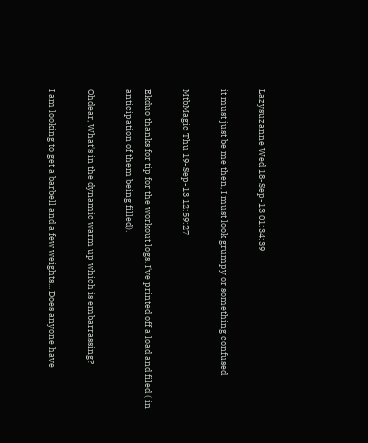Lazysuzanne Wed 18-Sep-13 01:34:39

it must just be me then, I must look grumpy or something confused

MtbMagic Thu 19-Sep-13 12:59:27

Ekduo thanks for tip for the workout logs. I've printed off a load and filed ( in anticipation of them being filled).

Ohdear, What's in the dynamic warm up which is embarrassing?

I am looking to get a barbell and a few weights... Does anyone have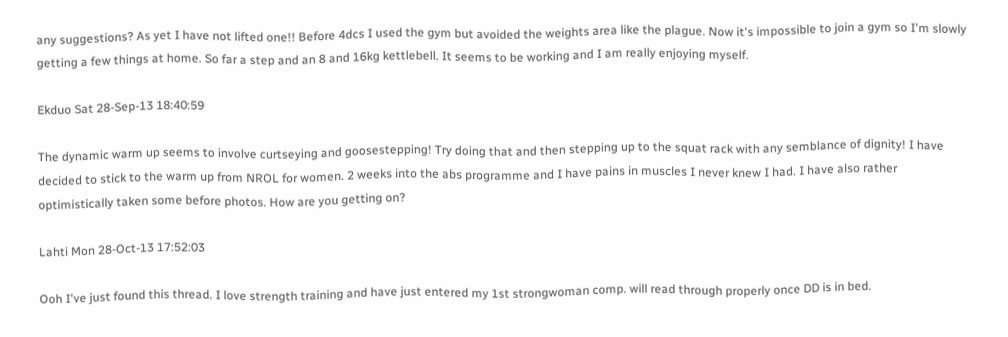any suggestions? As yet I have not lifted one!! Before 4dcs I used the gym but avoided the weights area like the plague. Now it's impossible to join a gym so I'm slowly getting a few things at home. So far a step and an 8 and 16kg kettlebell. It seems to be working and I am really enjoying myself.

Ekduo Sat 28-Sep-13 18:40:59

The dynamic warm up seems to involve curtseying and goosestepping! Try doing that and then stepping up to the squat rack with any semblance of dignity! I have decided to stick to the warm up from NROL for women. 2 weeks into the abs programme and I have pains in muscles I never knew I had. I have also rather optimistically taken some before photos. How are you getting on?

Lahti Mon 28-Oct-13 17:52:03

Ooh I've just found this thread. I love strength training and have just entered my 1st strongwoman comp. will read through properly once DD is in bed.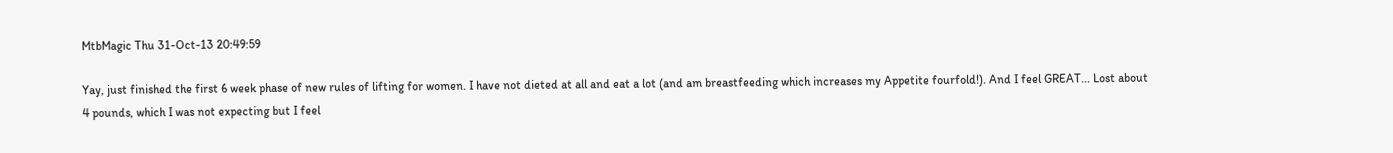MtbMagic Thu 31-Oct-13 20:49:59

Yay, just finished the first 6 week phase of new rules of lifting for women. I have not dieted at all and eat a lot (and am breastfeeding which increases my Appetite fourfold!). And I feel GREAT... Lost about 4 pounds, which I was not expecting but I feel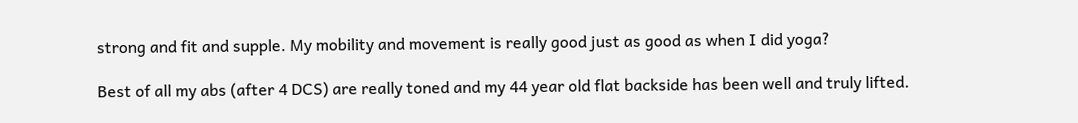strong and fit and supple. My mobility and movement is really good just as good as when I did yoga?

Best of all my abs (after 4 DCS) are really toned and my 44 year old flat backside has been well and truly lifted.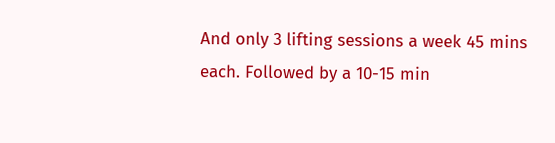And only 3 lifting sessions a week 45 mins each. Followed by a 10-15 min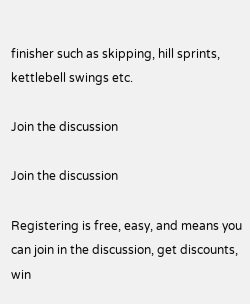finisher such as skipping, hill sprints, kettlebell swings etc.

Join the discussion

Join the discussion

Registering is free, easy, and means you can join in the discussion, get discounts, win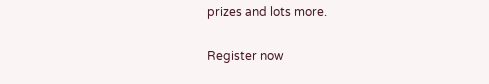prizes and lots more.

Register now